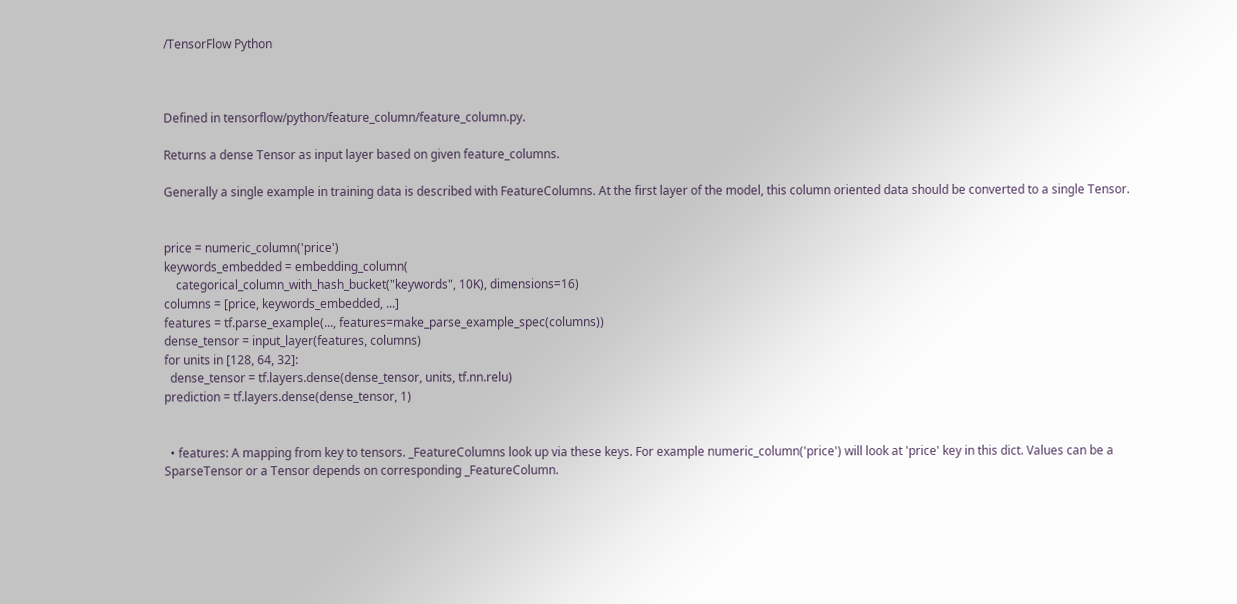/TensorFlow Python



Defined in tensorflow/python/feature_column/feature_column.py.

Returns a dense Tensor as input layer based on given feature_columns.

Generally a single example in training data is described with FeatureColumns. At the first layer of the model, this column oriented data should be converted to a single Tensor.


price = numeric_column('price')
keywords_embedded = embedding_column(
    categorical_column_with_hash_bucket("keywords", 10K), dimensions=16)
columns = [price, keywords_embedded, ...]
features = tf.parse_example(..., features=make_parse_example_spec(columns))
dense_tensor = input_layer(features, columns)
for units in [128, 64, 32]:
  dense_tensor = tf.layers.dense(dense_tensor, units, tf.nn.relu)
prediction = tf.layers.dense(dense_tensor, 1)


  • features: A mapping from key to tensors. _FeatureColumns look up via these keys. For example numeric_column('price') will look at 'price' key in this dict. Values can be a SparseTensor or a Tensor depends on corresponding _FeatureColumn.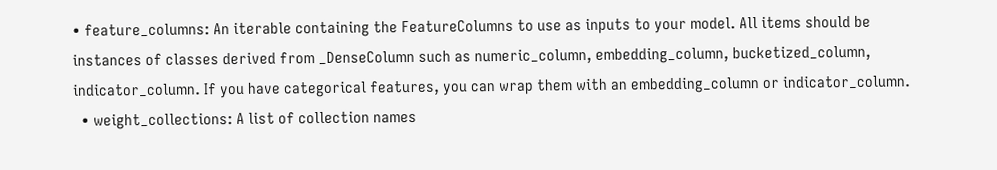• feature_columns: An iterable containing the FeatureColumns to use as inputs to your model. All items should be instances of classes derived from _DenseColumn such as numeric_column, embedding_column, bucketized_column, indicator_column. If you have categorical features, you can wrap them with an embedding_column or indicator_column.
  • weight_collections: A list of collection names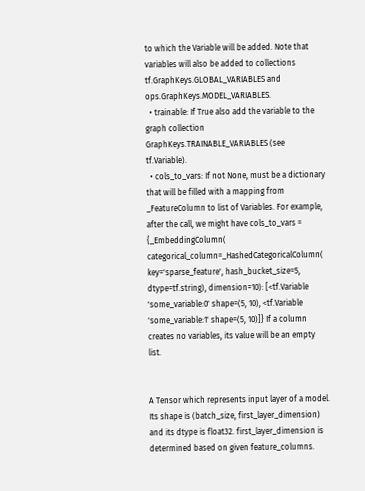to which the Variable will be added. Note that variables will also be added to collections tf.GraphKeys.GLOBAL_VARIABLES and ops.GraphKeys.MODEL_VARIABLES.
  • trainable: If True also add the variable to the graph collection GraphKeys.TRAINABLE_VARIABLES (see tf.Variable).
  • cols_to_vars: If not None, must be a dictionary that will be filled with a mapping from _FeatureColumn to list of Variables. For example, after the call, we might have cols_to_vars = {_EmbeddingColumn( categorical_column=_HashedCategoricalColumn( key='sparse_feature', hash_bucket_size=5, dtype=tf.string), dimension=10): [<tf.Variable 'some_variable:0' shape=(5, 10), <tf.Variable 'some_variable:1' shape=(5, 10)]} If a column creates no variables, its value will be an empty list.


A Tensor which represents input layer of a model. Its shape is (batch_size, first_layer_dimension) and its dtype is float32. first_layer_dimension is determined based on given feature_columns.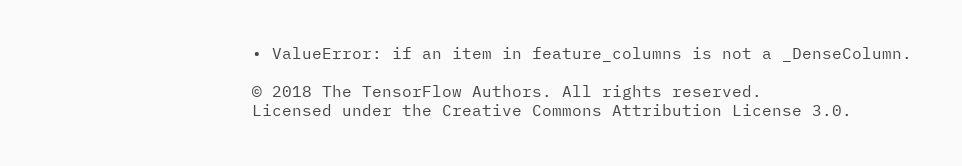• ValueError: if an item in feature_columns is not a _DenseColumn.

© 2018 The TensorFlow Authors. All rights reserved.
Licensed under the Creative Commons Attribution License 3.0.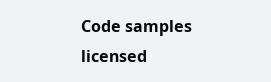Code samples licensed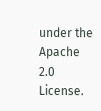under the Apache 2.0 License.